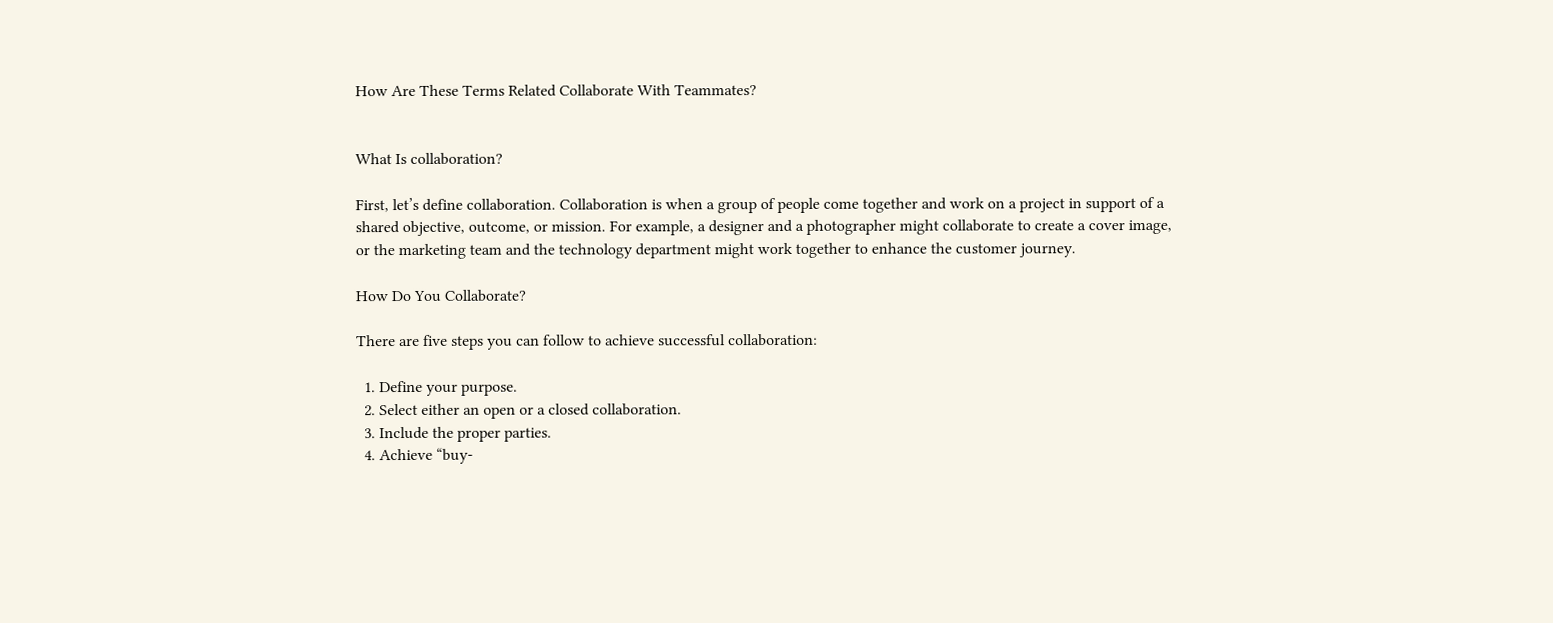How Are These Terms Related Collaborate With Teammates?


What Is collaboration?

First, let’s define collaboration. Collaboration is when a group of people come together and work on a project in support of a shared objective, outcome, or mission. For example, a designer and a photographer might collaborate to create a cover image, or the marketing team and the technology department might work together to enhance the customer journey.

How Do You Collaborate?

There are five steps you can follow to achieve successful collaboration:

  1. Define your purpose.
  2. Select either an open or a closed collaboration.
  3. Include the proper parties.
  4. Achieve “buy-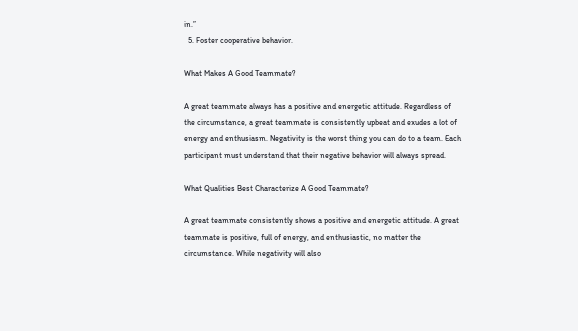in.”
  5. Foster cooperative behavior.

What Makes A Good Teammate?

A great teammate always has a positive and energetic attitude. Regardless of the circumstance, a great teammate is consistently upbeat and exudes a lot of energy and enthusiasm. Negativity is the worst thing you can do to a team. Each participant must understand that their negative behavior will always spread.

What Qualities Best Characterize A Good Teammate?

A great teammate consistently shows a positive and energetic attitude. A great teammate is positive, full of energy, and enthusiastic, no matter the circumstance. While negativity will also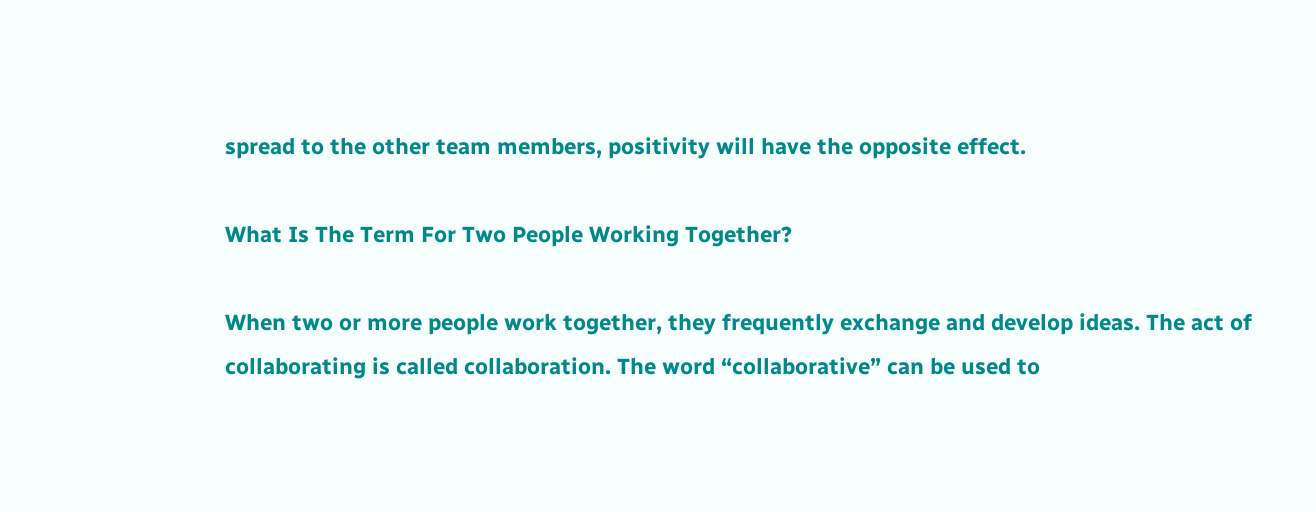spread to the other team members, positivity will have the opposite effect.

What Is The Term For Two People Working Together?

When two or more people work together, they frequently exchange and develop ideas. The act of collaborating is called collaboration. The word “collaborative” can be used to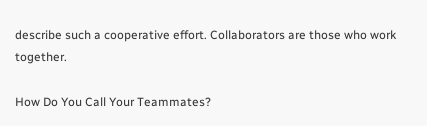describe such a cooperative effort. Collaborators are those who work together.

How Do You Call Your Teammates?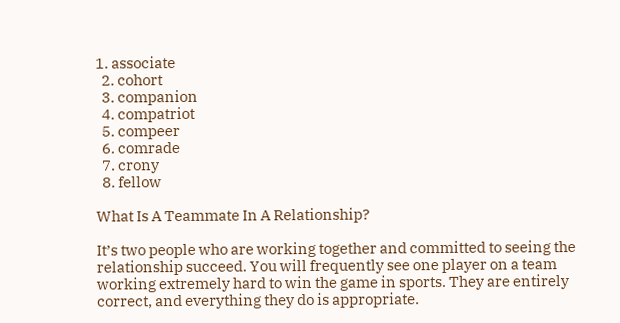1. associate
  2. cohort
  3. companion
  4. compatriot
  5. compeer
  6. comrade
  7. crony
  8. fellow

What Is A Teammate In A Relationship?

It’s two people who are working together and committed to seeing the relationship succeed. You will frequently see one player on a team working extremely hard to win the game in sports. They are entirely correct, and everything they do is appropriate.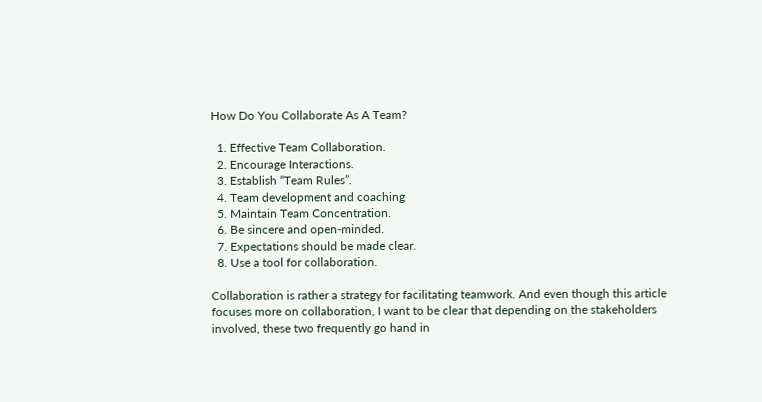How Do You Collaborate As A Team?

  1. Effective Team Collaboration.
  2. Encourage Interactions.
  3. Establish “Team Rules”.
  4. Team development and coaching
  5. Maintain Team Concentration.
  6. Be sincere and open-minded.
  7. Expectations should be made clear.
  8. Use a tool for collaboration.

Collaboration is rather a strategy for facilitating teamwork. And even though this article focuses more on collaboration, I want to be clear that depending on the stakeholders involved, these two frequently go hand in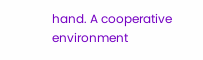hand. A cooperative environment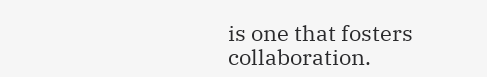is one that fosters collaboration.